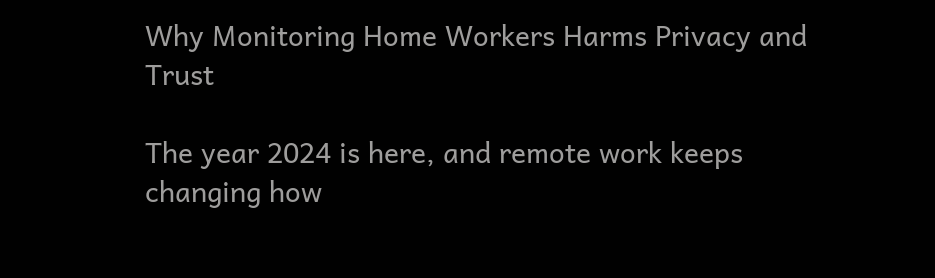Why Monitoring Home Workers Harms Privacy and Trust

The year 2024 is here, and remote work keeps changing how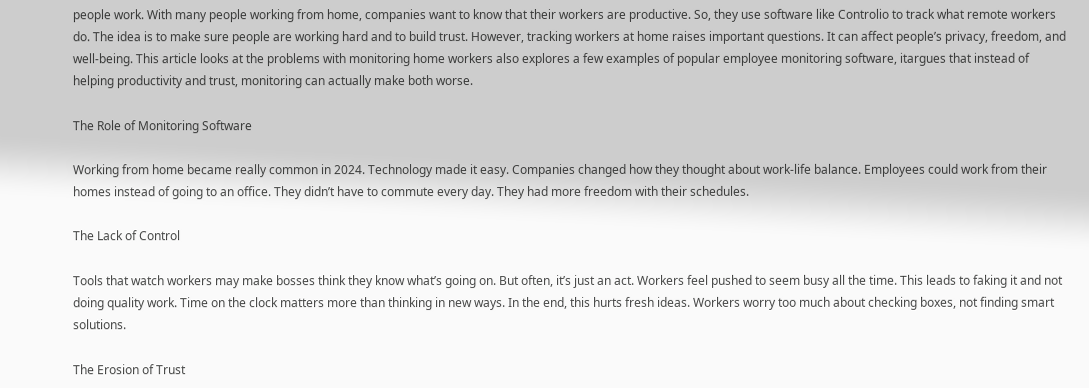people work. With many people working from home, companies want to know that their workers are productive. So, they use software like Controlio to track what remote workers do. The idea is to make sure people are working hard and to build trust. However, tracking workers at home raises important questions. It can affect people’s privacy, freedom, and well-being. This article looks at the problems with monitoring home workers also explores a few examples of popular employee monitoring software, itargues that instead of helping productivity and trust, monitoring can actually make both worse.

The Role of Monitoring Software

Working from home became really common in 2024. Technology made it easy. Companies changed how they thought about work-life balance. Employees could work from their homes instead of going to an office. They didn’t have to commute every day. They had more freedom with their schedules.

The Lack of Control

Tools that watch workers may make bosses think they know what’s going on. But often, it’s just an act. Workers feel pushed to seem busy all the time. This leads to faking it and not doing quality work. Time on the clock matters more than thinking in new ways. In the end, this hurts fresh ideas. Workers worry too much about checking boxes, not finding smart solutions.

The Erosion of Trust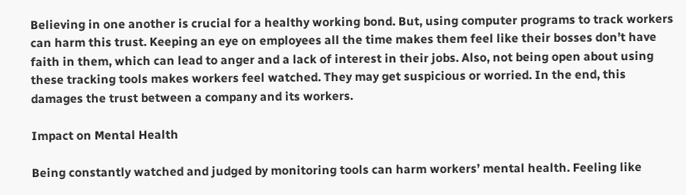Believing in one another is crucial for a healthy working bond. But, using computer programs to track workers can harm this trust. Keeping an eye on employees all the time makes them feel like their bosses don’t have faith in them, which can lead to anger and a lack of interest in their jobs. Also, not being open about using these tracking tools makes workers feel watched. They may get suspicious or worried. In the end, this damages the trust between a company and its workers.

Impact on Mental Health

Being constantly watched and judged by monitoring tools can harm workers’ mental health. Feeling like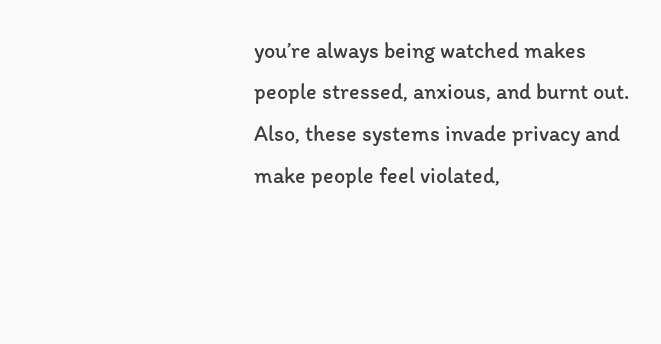you’re always being watched makes people stressed, anxious, and burnt out. Also, these systems invade privacy and make people feel violated,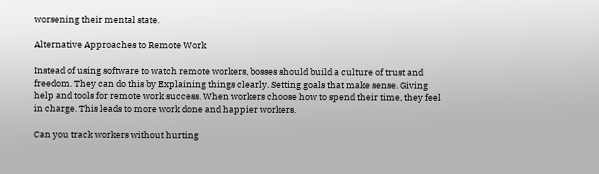worsening their mental state.

Alternative Approaches to Remote Work

Instead of using software to watch remote workers, bosses should build a culture of trust and freedom. They can do this by Explaining things clearly. Setting goals that make sense. Giving help and tools for remote work success. When workers choose how to spend their time, they feel in charge. This leads to more work done and happier workers.

Can you track workers without hurting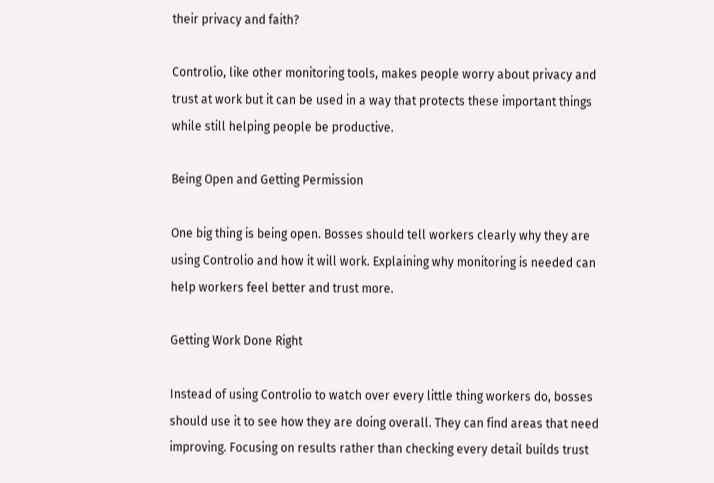their privacy and faith?

Controlio, like other monitoring tools, makes people worry about privacy and trust at work but it can be used in a way that protects these important things while still helping people be productive.

Being Open and Getting Permission

One big thing is being open. Bosses should tell workers clearly why they are using Controlio and how it will work. Explaining why monitoring is needed can help workers feel better and trust more.

Getting Work Done Right

Instead of using Controlio to watch over every little thing workers do, bosses should use it to see how they are doing overall. They can find areas that need improving. Focusing on results rather than checking every detail builds trust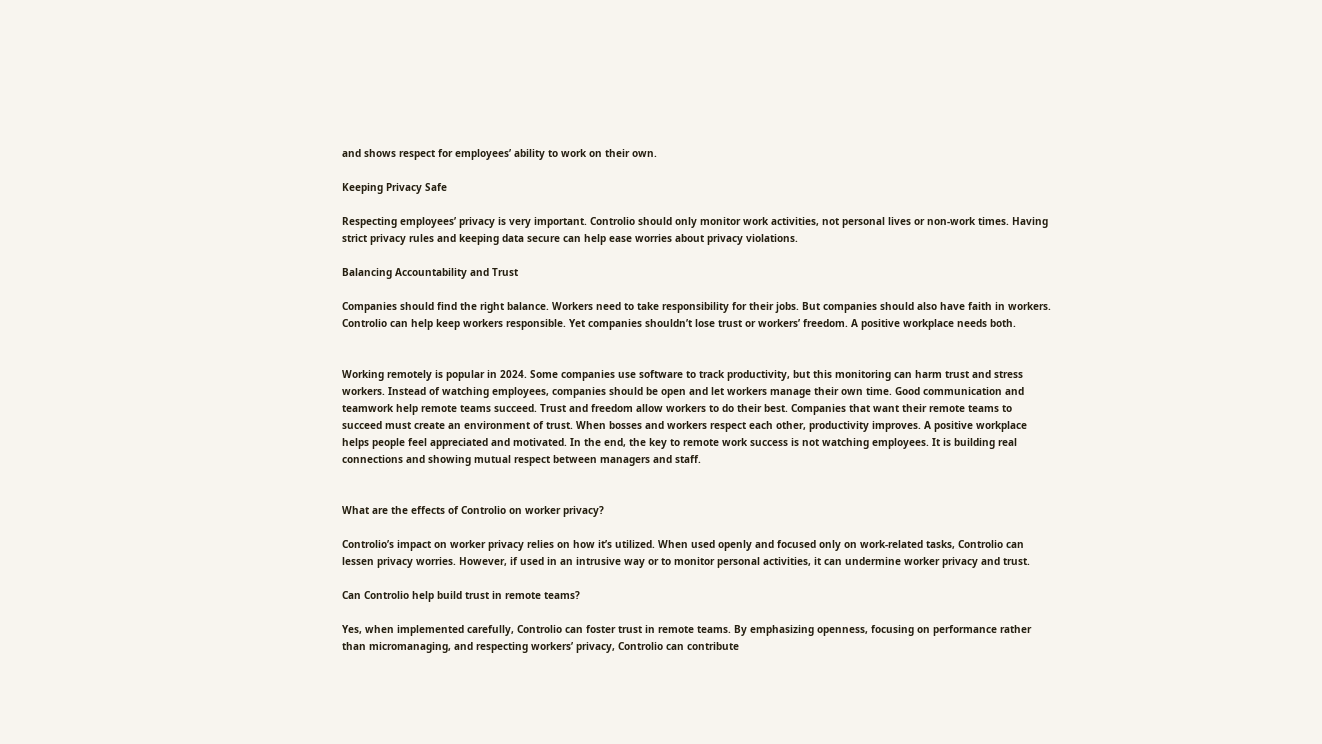and shows respect for employees’ ability to work on their own.

Keeping Privacy Safe

Respecting employees’ privacy is very important. Controlio should only monitor work activities, not personal lives or non-work times. Having strict privacy rules and keeping data secure can help ease worries about privacy violations.

Balancing Accountability and Trust

Companies should find the right balance. Workers need to take responsibility for their jobs. But companies should also have faith in workers. Controlio can help keep workers responsible. Yet companies shouldn’t lose trust or workers’ freedom. A positive workplace needs both.


Working remotely is popular in 2024. Some companies use software to track productivity, but this monitoring can harm trust and stress workers. Instead of watching employees, companies should be open and let workers manage their own time. Good communication and teamwork help remote teams succeed. Trust and freedom allow workers to do their best. Companies that want their remote teams to succeed must create an environment of trust. When bosses and workers respect each other, productivity improves. A positive workplace helps people feel appreciated and motivated. In the end, the key to remote work success is not watching employees. It is building real connections and showing mutual respect between managers and staff.


What are the effects of Controlio on worker privacy?

Controlio’s impact on worker privacy relies on how it’s utilized. When used openly and focused only on work-related tasks, Controlio can lessen privacy worries. However, if used in an intrusive way or to monitor personal activities, it can undermine worker privacy and trust.

Can Controlio help build trust in remote teams?

Yes, when implemented carefully, Controlio can foster trust in remote teams. By emphasizing openness, focusing on performance rather than micromanaging, and respecting workers’ privacy, Controlio can contribute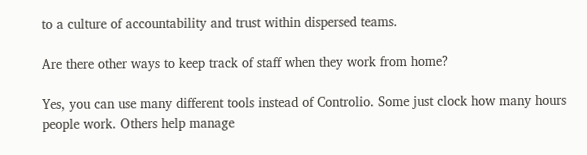to a culture of accountability and trust within dispersed teams.

Are there other ways to keep track of staff when they work from home?

Yes, you can use many different tools instead of Controlio. Some just clock how many hours people work. Others help manage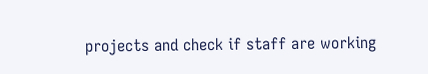projects and check if staff are working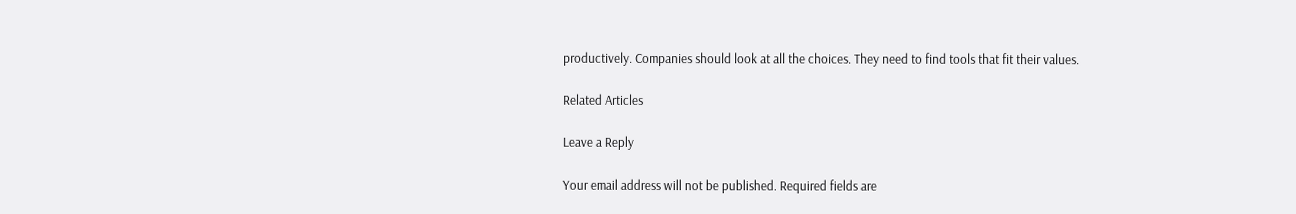productively. Companies should look at all the choices. They need to find tools that fit their values.

Related Articles

Leave a Reply

Your email address will not be published. Required fields are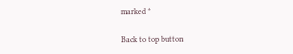marked *

Back to top button